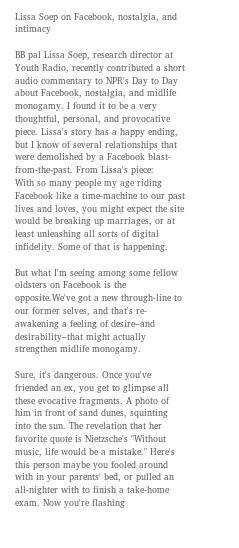Lissa Soep on Facebook, nostalgia, and intimacy

BB pal Lissa Soep, research director at Youth Radio, recently contributed a short audio commentary to NPR's Day to Day about Facebook, nostalgia, and midlife monogamy. I found it to be a very thoughtful, personal, and provocative piece. Lissa's story has a happy ending, but I know of several relationships that were demolished by a Facebook blast-from-the-past. From Lissa's piece:
With so many people my age riding Facebook like a time-machine to our past lives and loves, you might expect the site would be breaking up marriages, or at least unleashing all sorts of digital infidelity. Some of that is happening.

But what I'm seeing among some fellow oldsters on Facebook is the opposite.We've got a new through-line to our former selves, and that's re-awakening a feeling of desire–and desirability–that might actually strengthen midlife monogamy.

Sure, it's dangerous. Once you've friended an ex, you get to glimpse all these evocative fragments. A photo of him in front of sand dunes, squinting into the sun. The revelation that her favorite quote is Nietzsche's "Without music, life would be a mistake." Here's this person maybe you fooled around with in your parents' bed, or pulled an all-nighter with to finish a take-home exam. Now you're flashing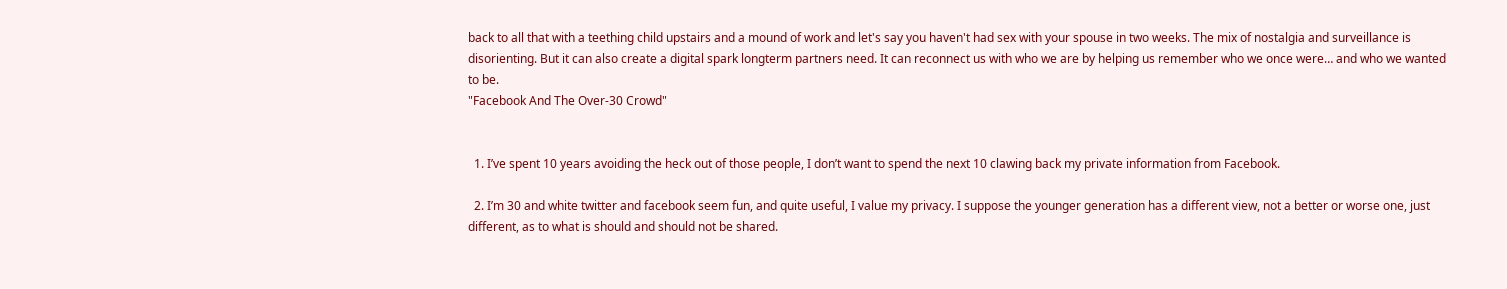back to all that with a teething child upstairs and a mound of work and let's say you haven't had sex with your spouse in two weeks. The mix of nostalgia and surveillance is disorienting. But it can also create a digital spark longterm partners need. It can reconnect us with who we are by helping us remember who we once were… and who we wanted to be.
"Facebook And The Over-30 Crowd"


  1. I’ve spent 10 years avoiding the heck out of those people, I don’t want to spend the next 10 clawing back my private information from Facebook.

  2. I’m 30 and white twitter and facebook seem fun, and quite useful, I value my privacy. I suppose the younger generation has a different view, not a better or worse one, just different, as to what is should and should not be shared.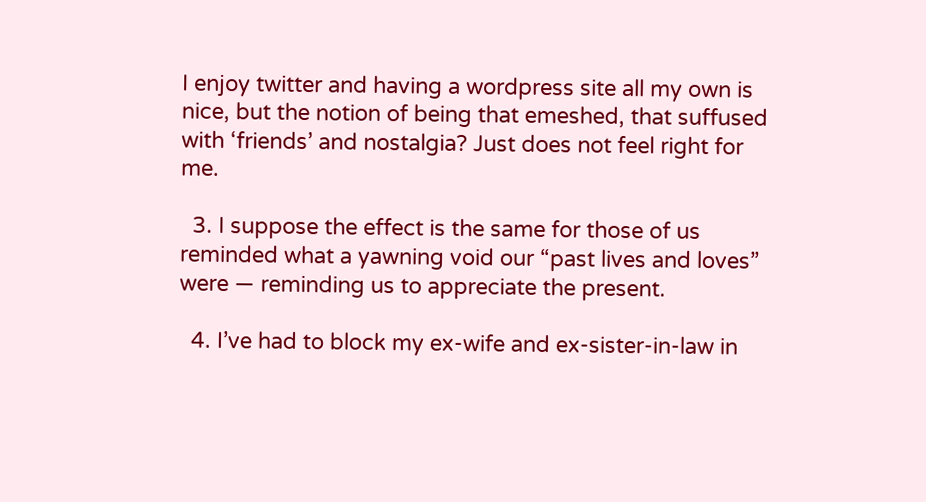I enjoy twitter and having a wordpress site all my own is nice, but the notion of being that emeshed, that suffused with ‘friends’ and nostalgia? Just does not feel right for me.

  3. I suppose the effect is the same for those of us reminded what a yawning void our “past lives and loves” were — reminding us to appreciate the present.

  4. I’ve had to block my ex-wife and ex-sister-in-law in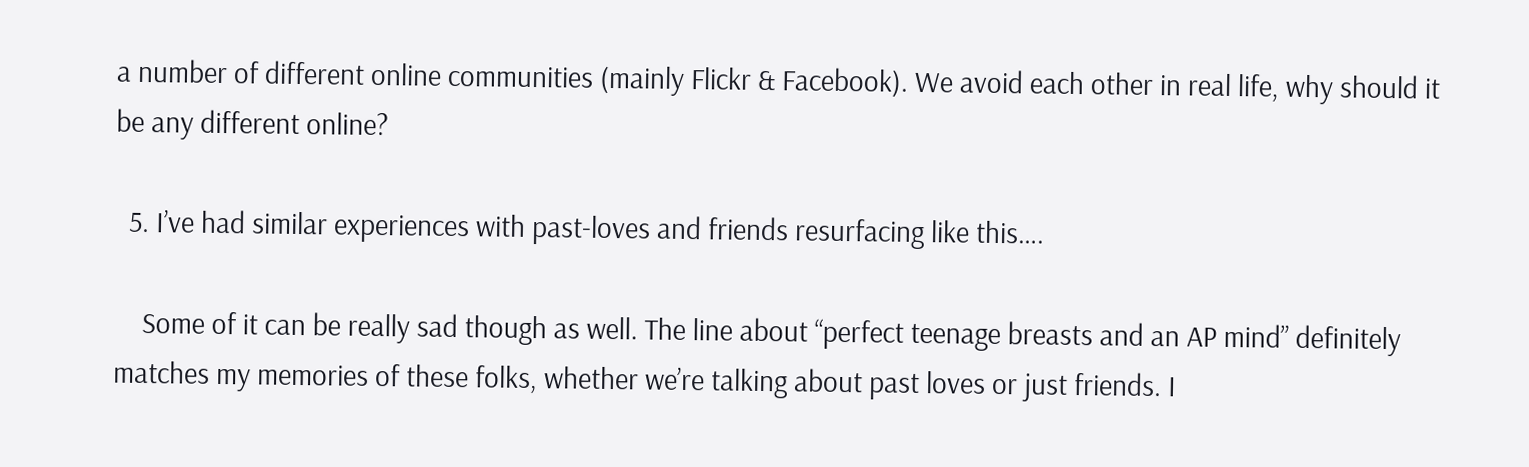a number of different online communities (mainly Flickr & Facebook). We avoid each other in real life, why should it be any different online?

  5. I’ve had similar experiences with past-loves and friends resurfacing like this….

    Some of it can be really sad though as well. The line about “perfect teenage breasts and an AP mind” definitely matches my memories of these folks, whether we’re talking about past loves or just friends. I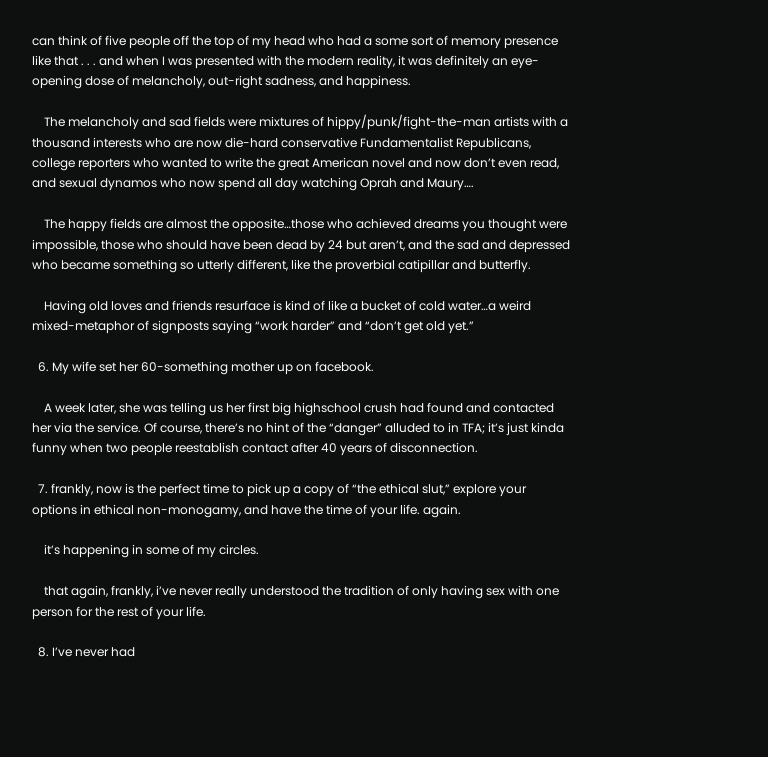can think of five people off the top of my head who had a some sort of memory presence like that . . . and when I was presented with the modern reality, it was definitely an eye-opening dose of melancholy, out-right sadness, and happiness.

    The melancholy and sad fields were mixtures of hippy/punk/fight-the-man artists with a thousand interests who are now die-hard conservative Fundamentalist Republicans, college reporters who wanted to write the great American novel and now don’t even read, and sexual dynamos who now spend all day watching Oprah and Maury….

    The happy fields are almost the opposite…those who achieved dreams you thought were impossible, those who should have been dead by 24 but aren’t, and the sad and depressed who became something so utterly different, like the proverbial catipillar and butterfly.

    Having old loves and friends resurface is kind of like a bucket of cold water…a weird mixed-metaphor of signposts saying “work harder” and “don’t get old yet.”

  6. My wife set her 60-something mother up on facebook.

    A week later, she was telling us her first big highschool crush had found and contacted her via the service. Of course, there’s no hint of the “danger” alluded to in TFA; it’s just kinda funny when two people reestablish contact after 40 years of disconnection.

  7. frankly, now is the perfect time to pick up a copy of “the ethical slut,” explore your options in ethical non-monogamy, and have the time of your life. again.

    it’s happening in some of my circles.

    that again, frankly, i’ve never really understood the tradition of only having sex with one person for the rest of your life.

  8. I’ve never had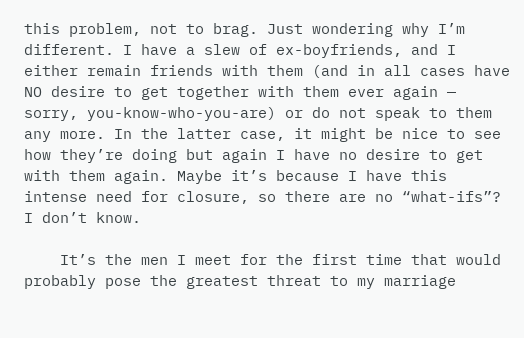this problem, not to brag. Just wondering why I’m different. I have a slew of ex-boyfriends, and I either remain friends with them (and in all cases have NO desire to get together with them ever again — sorry, you-know-who-you-are) or do not speak to them any more. In the latter case, it might be nice to see how they’re doing but again I have no desire to get with them again. Maybe it’s because I have this intense need for closure, so there are no “what-ifs”? I don’t know.

    It’s the men I meet for the first time that would probably pose the greatest threat to my marriage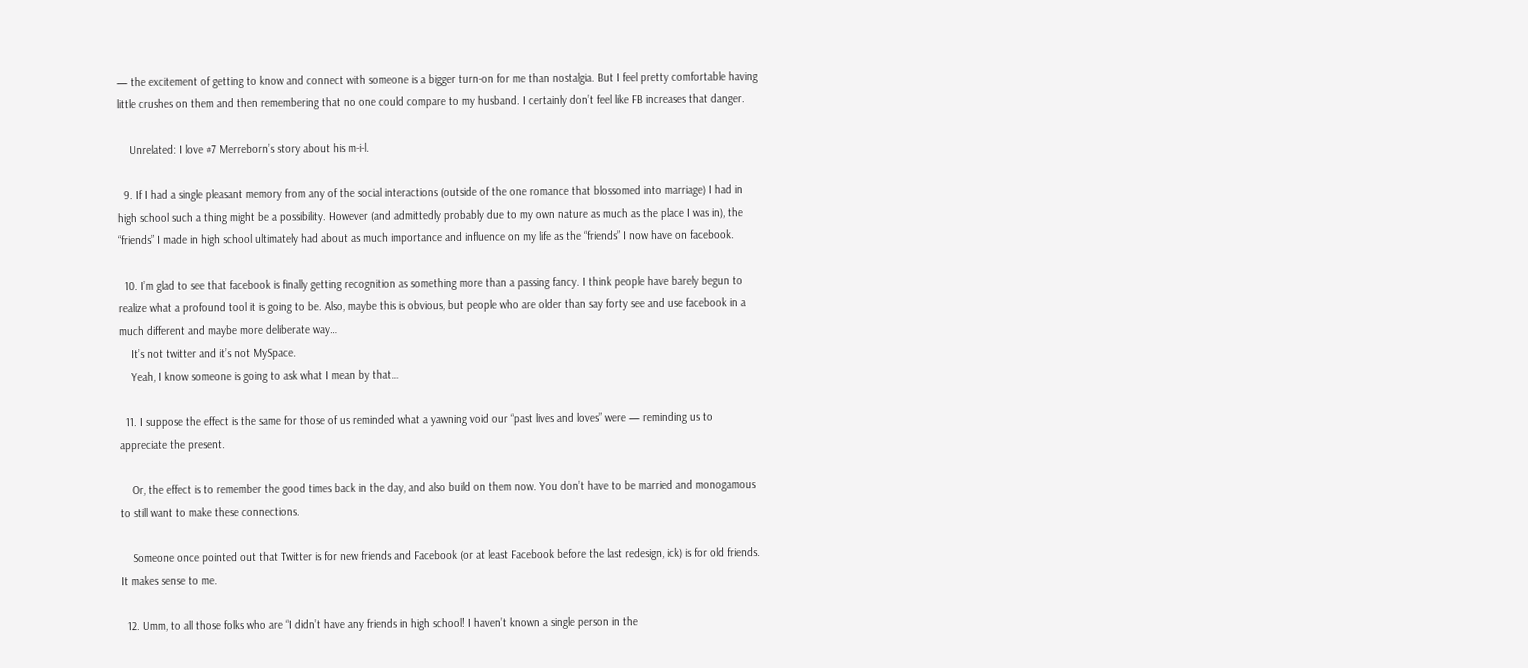— the excitement of getting to know and connect with someone is a bigger turn-on for me than nostalgia. But I feel pretty comfortable having little crushes on them and then remembering that no one could compare to my husband. I certainly don’t feel like FB increases that danger.

    Unrelated: I love #7 Merreborn’s story about his m-i-l.

  9. If I had a single pleasant memory from any of the social interactions (outside of the one romance that blossomed into marriage) I had in high school such a thing might be a possibility. However (and admittedly probably due to my own nature as much as the place I was in), the “friends” I made in high school ultimately had about as much importance and influence on my life as the “friends” I now have on facebook.

  10. I’m glad to see that facebook is finally getting recognition as something more than a passing fancy. I think people have barely begun to realize what a profound tool it is going to be. Also, maybe this is obvious, but people who are older than say forty see and use facebook in a much different and maybe more deliberate way…
    It’s not twitter and it’s not MySpace.
    Yeah, I know someone is going to ask what I mean by that…

  11. I suppose the effect is the same for those of us reminded what a yawning void our “past lives and loves” were — reminding us to appreciate the present.

    Or, the effect is to remember the good times back in the day, and also build on them now. You don’t have to be married and monogamous to still want to make these connections.

    Someone once pointed out that Twitter is for new friends and Facebook (or at least Facebook before the last redesign, ick) is for old friends. It makes sense to me.

  12. Umm, to all those folks who are “I didn’t have any friends in high school! I haven’t known a single person in the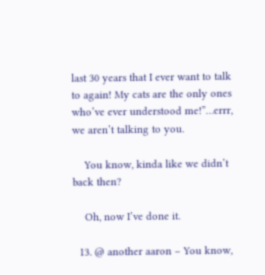last 30 years that I ever want to talk to again! My cats are the only ones who’ve ever understood me!”…errr, we aren’t talking to you.

    You know, kinda like we didn’t back then?

    Oh, now I’ve done it.

  13. @ another aaron – You know,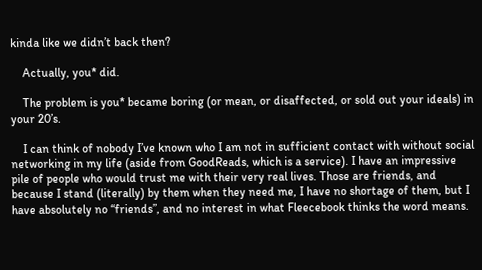kinda like we didn’t back then?

    Actually, you* did.

    The problem is you* became boring (or mean, or disaffected, or sold out your ideals) in your 20’s.

    I can think of nobody I’ve known who I am not in sufficient contact with without social networking in my life (aside from GoodReads, which is a service). I have an impressive pile of people who would trust me with their very real lives. Those are friends, and because I stand (literally) by them when they need me, I have no shortage of them, but I have absolutely no “friends”, and no interest in what Fleecebook thinks the word means.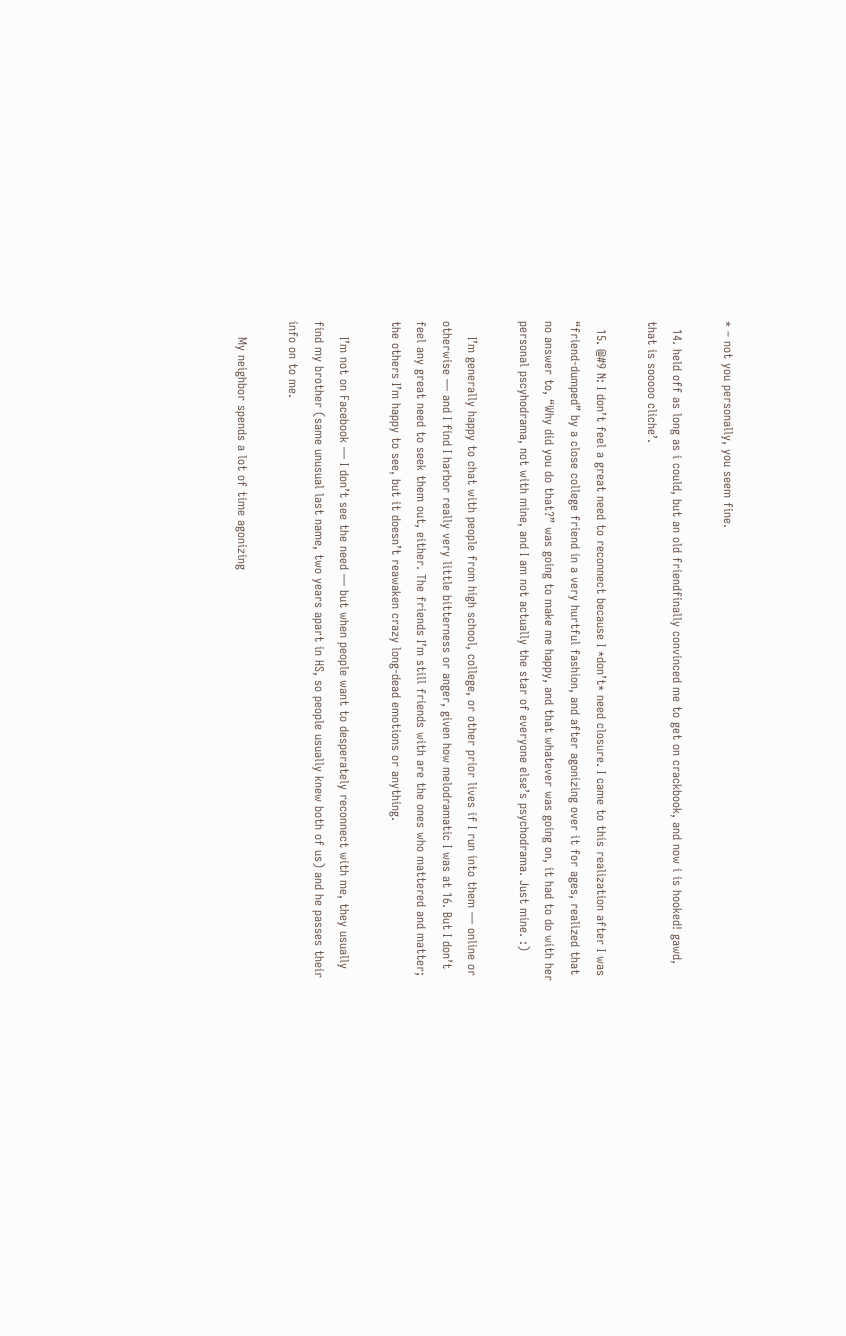* – not you personally, you seem fine.

  14. held off as long as i could, but an old friendfinally convinced me to get on crackbook, and now i is hooked! gawd, that is sooooo cliche’.

  15. @#9 N: I don’t feel a great need to reconnect because I *don’t* need closure. I came to this realization after I was “friend-dumped” by a close college friend in a very hurtful fashion, and after agonizing over it for ages, realized that no answer to, “Why did you do that?” was going to make me happy, and that whatever was going on, it had to do with her personal pscyhodrama, not with mine, and I am not actually the star of everyone else’s psychodrama. Just mine. :)

    I’m generally happy to chat with people from high school, college, or other prior lives if I run into them — online or otherwise — and I find I harbor really very little bitterness or anger, given how melodramatic I was at 16. But I don’t feel any great need to seek them out, either. The friends I’m still friends with are the ones who mattered and matter; the others I’m happy to see, but it doesn’t reawaken crazy long-dead emotions or anything.

    I’m not on Facebook — I don’t see the need — but when people want to desperately reconnect with me, they usually find my brother (same unusual last name, two years apart in HS, so people usually knew both of us) and he passes their info on to me.

    My neighbor spends a lot of time agonizing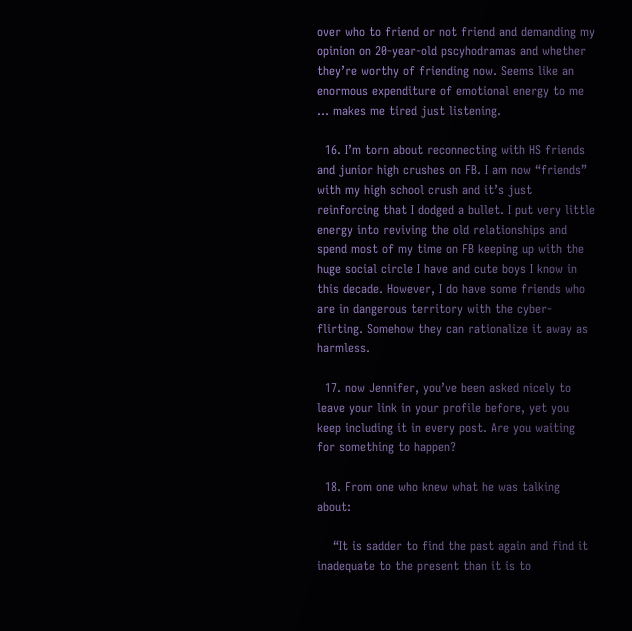over who to friend or not friend and demanding my opinion on 20-year-old pscyhodramas and whether they’re worthy of friending now. Seems like an enormous expenditure of emotional energy to me … makes me tired just listening.

  16. I’m torn about reconnecting with HS friends and junior high crushes on FB. I am now “friends” with my high school crush and it’s just reinforcing that I dodged a bullet. I put very little energy into reviving the old relationships and spend most of my time on FB keeping up with the huge social circle I have and cute boys I know in this decade. However, I do have some friends who are in dangerous territory with the cyber-flirting. Somehow they can rationalize it away as harmless.

  17. now Jennifer, you’ve been asked nicely to leave your link in your profile before, yet you keep including it in every post. Are you waiting for something to happen?

  18. From one who knew what he was talking about:

    “It is sadder to find the past again and find it inadequate to the present than it is to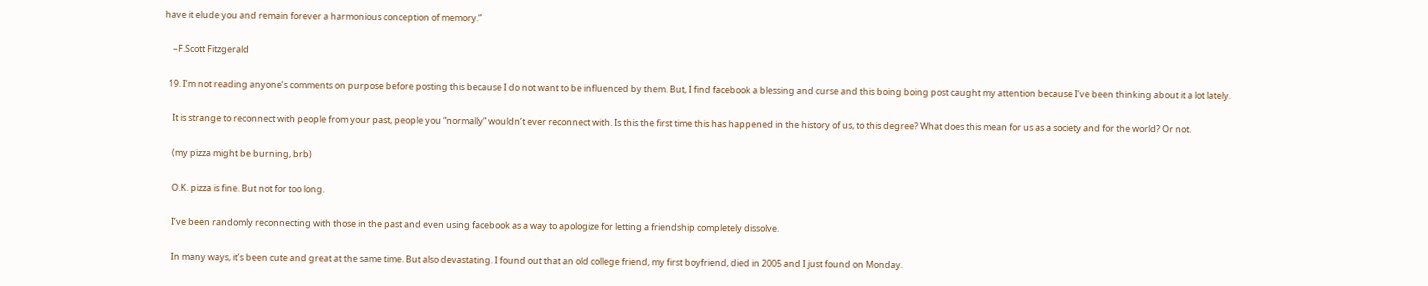have it elude you and remain forever a harmonious conception of memory.”

    –F.Scott Fitzgerald

  19. I’m not reading anyone’s comments on purpose before posting this because I do not want to be influenced by them. But, I find facebook a blessing and curse and this boing boing post caught my attention because I’ve been thinking about it a lot lately.

    It is strange to reconnect with people from your past, people you “normally” wouldn’t ever reconnect with. Is this the first time this has happened in the history of us, to this degree? What does this mean for us as a society and for the world? Or not.

    (my pizza might be burning, brb)

    O.K. pizza is fine. But not for too long.

    I’ve been randomly reconnecting with those in the past and even using facebook as a way to apologize for letting a friendship completely dissolve.

    In many ways, it’s been cute and great at the same time. But also devastating. I found out that an old college friend, my first boyfriend, died in 2005 and I just found on Monday.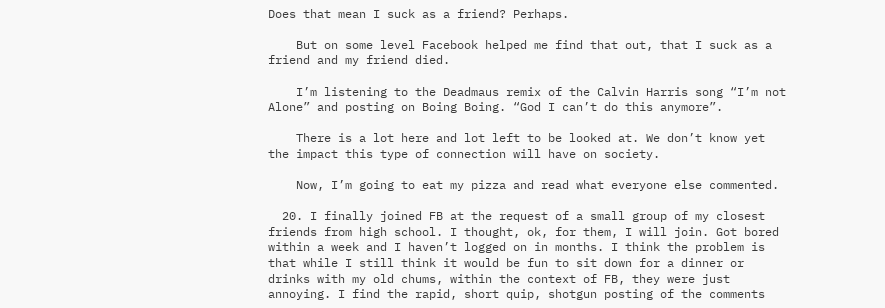Does that mean I suck as a friend? Perhaps.

    But on some level Facebook helped me find that out, that I suck as a friend and my friend died.

    I’m listening to the Deadmaus remix of the Calvin Harris song “I’m not Alone” and posting on Boing Boing. “God I can’t do this anymore”.

    There is a lot here and lot left to be looked at. We don’t know yet the impact this type of connection will have on society.

    Now, I’m going to eat my pizza and read what everyone else commented.

  20. I finally joined FB at the request of a small group of my closest friends from high school. I thought, ok, for them, I will join. Got bored within a week and I haven’t logged on in months. I think the problem is that while I still think it would be fun to sit down for a dinner or drinks with my old chums, within the context of FB, they were just annoying. I find the rapid, short quip, shotgun posting of the comments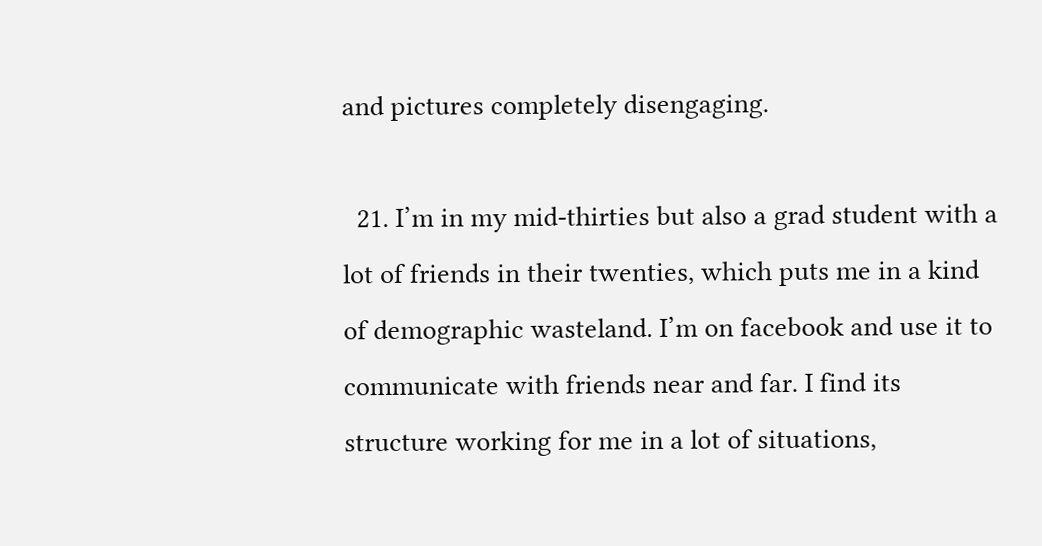and pictures completely disengaging.

  21. I’m in my mid-thirties but also a grad student with a lot of friends in their twenties, which puts me in a kind of demographic wasteland. I’m on facebook and use it to communicate with friends near and far. I find its structure working for me in a lot of situations,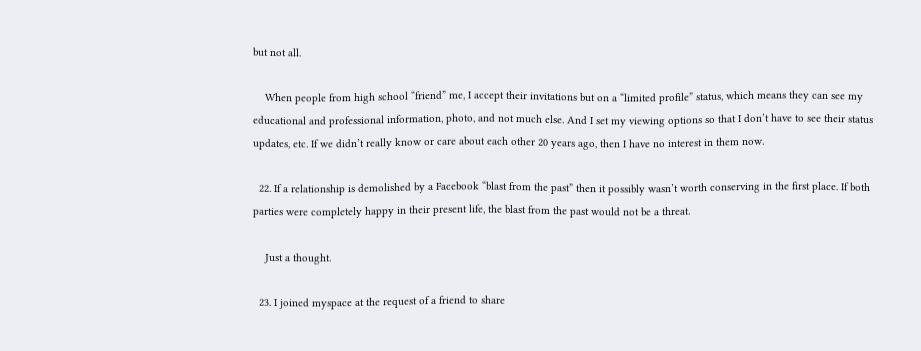but not all.

    When people from high school “friend” me, I accept their invitations but on a “limited profile” status, which means they can see my educational and professional information, photo, and not much else. And I set my viewing options so that I don’t have to see their status updates, etc. If we didn’t really know or care about each other 20 years ago, then I have no interest in them now.

  22. If a relationship is demolished by a Facebook “blast from the past” then it possibly wasn’t worth conserving in the first place. If both parties were completely happy in their present life, the blast from the past would not be a threat.

    Just a thought.

  23. I joined myspace at the request of a friend to share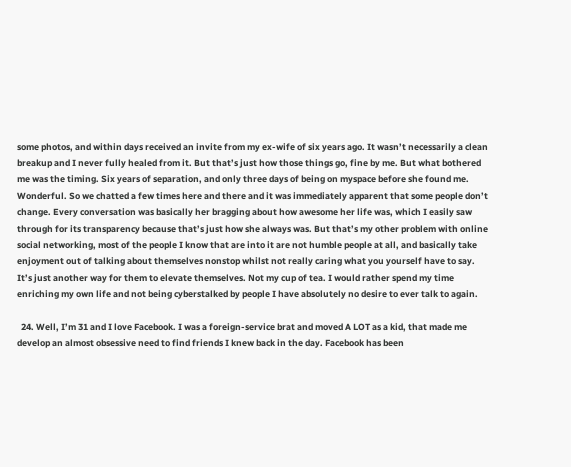some photos, and within days received an invite from my ex-wife of six years ago. It wasn’t necessarily a clean breakup and I never fully healed from it. But that’s just how those things go, fine by me. But what bothered me was the timing. Six years of separation, and only three days of being on myspace before she found me. Wonderful. So we chatted a few times here and there and it was immediately apparent that some people don’t change. Every conversation was basically her bragging about how awesome her life was, which I easily saw through for its transparency because that’s just how she always was. But that’s my other problem with online social networking, most of the people I know that are into it are not humble people at all, and basically take enjoyment out of talking about themselves nonstop whilst not really caring what you yourself have to say. It’s just another way for them to elevate themselves. Not my cup of tea. I would rather spend my time enriching my own life and not being cyberstalked by people I have absolutely no desire to ever talk to again.

  24. Well, I’m 31 and I love Facebook. I was a foreign-service brat and moved A LOT as a kid, that made me develop an almost obsessive need to find friends I knew back in the day. Facebook has been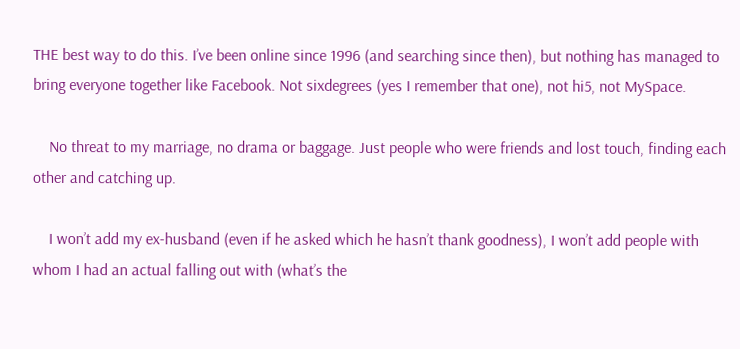THE best way to do this. I’ve been online since 1996 (and searching since then), but nothing has managed to bring everyone together like Facebook. Not sixdegrees (yes I remember that one), not hi5, not MySpace.

    No threat to my marriage, no drama or baggage. Just people who were friends and lost touch, finding each other and catching up.

    I won’t add my ex-husband (even if he asked which he hasn’t thank goodness), I won’t add people with whom I had an actual falling out with (what’s the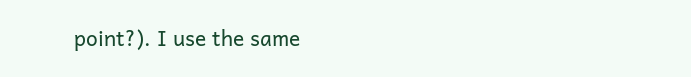point?). I use the same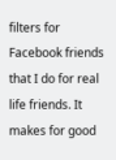filters for Facebook friends that I do for real life friends. It makes for good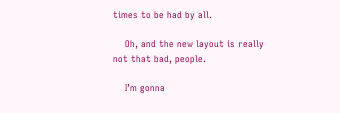times to be had by all.

    Oh, and the new layout is really not that bad, people.

    I’m gonna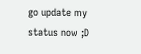go update my status now ;D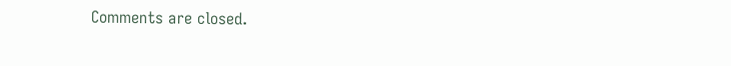Comments are closed.